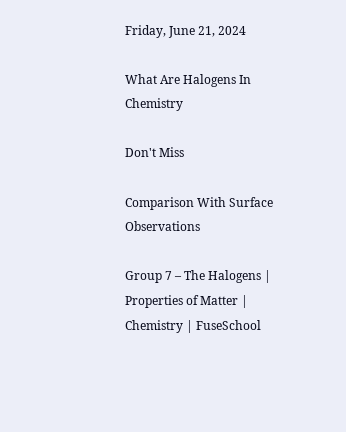Friday, June 21, 2024

What Are Halogens In Chemistry

Don't Miss

Comparison With Surface Observations

Group 7 – The Halogens | Properties of Matter | Chemistry | FuseSchool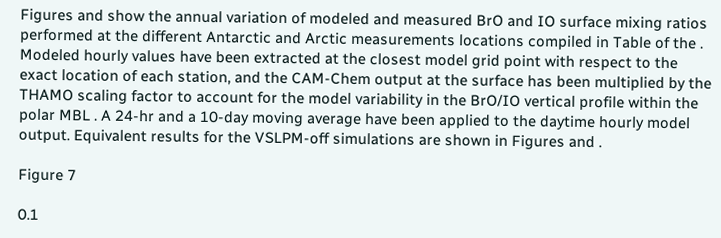Figures and show the annual variation of modeled and measured BrO and IO surface mixing ratios performed at the different Antarctic and Arctic measurements locations compiled in Table of the . Modeled hourly values have been extracted at the closest model grid point with respect to the exact location of each station, and the CAM-Chem output at the surface has been multiplied by the THAMO scaling factor to account for the model variability in the BrO/IO vertical profile within the polar MBL . A 24-hr and a 10-day moving average have been applied to the daytime hourly model output. Equivalent results for the VSLPM-off simulations are shown in Figures and .

Figure 7

0.1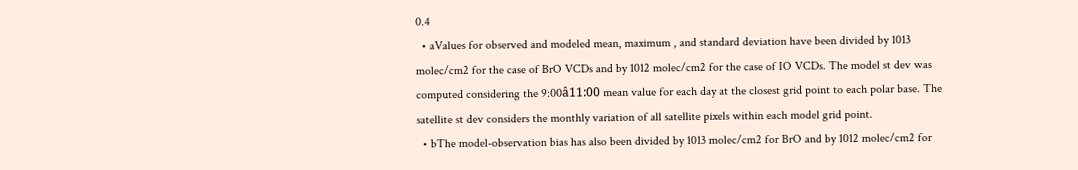0.4
  • aValues for observed and modeled mean, maximum , and standard deviation have been divided by 1013 molec/cm2 for the case of BrO VCDs and by 1012 molec/cm2 for the case of IO VCDs. The model st dev was computed considering the 9:00â11:00 mean value for each day at the closest grid point to each polar base. The satellite st dev considers the monthly variation of all satellite pixels within each model grid point.
  • bThe model-observation bias has also been divided by 1013 molec/cm2 for BrO and by 1012 molec/cm2 for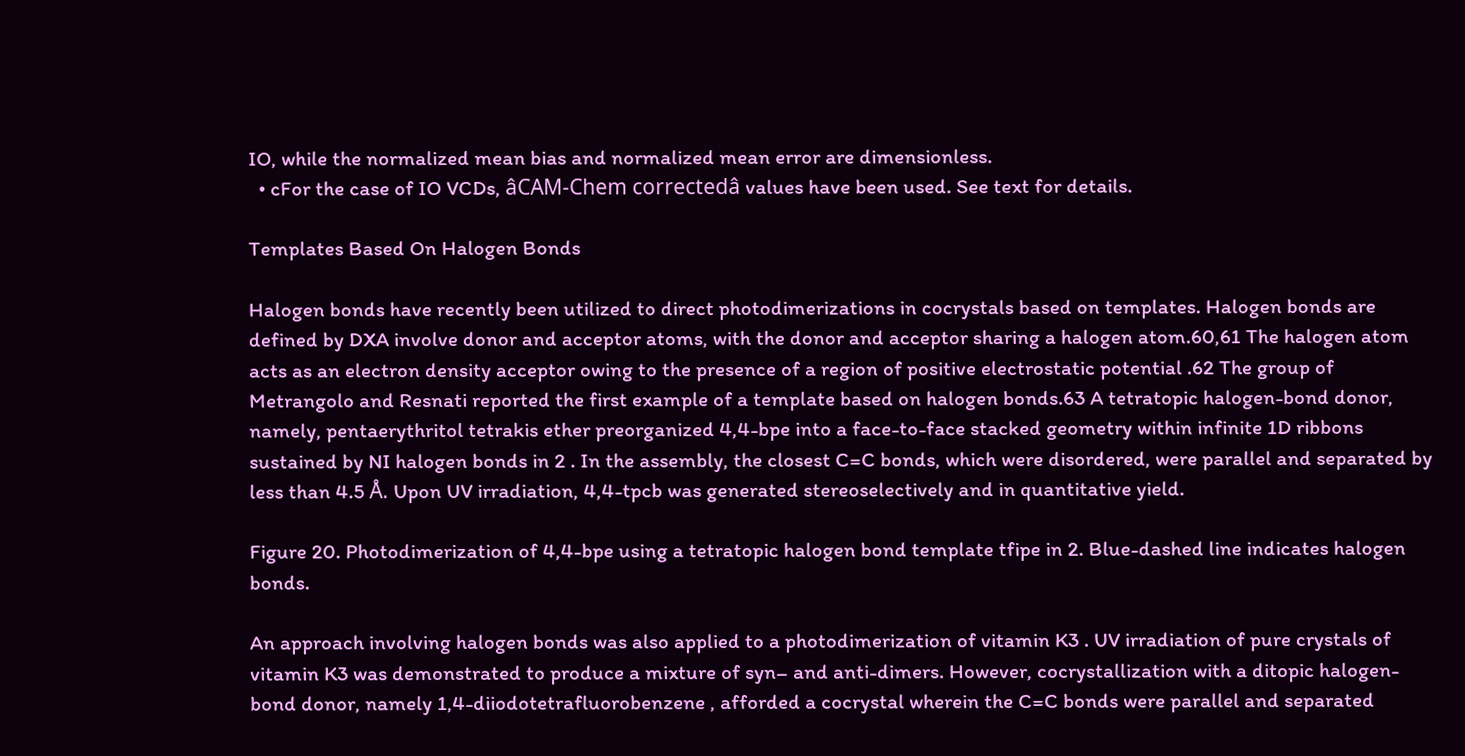IO, while the normalized mean bias and normalized mean error are dimensionless.
  • cFor the case of IO VCDs, âCAM-Chem correctedâ values have been used. See text for details.

Templates Based On Halogen Bonds

Halogen bonds have recently been utilized to direct photodimerizations in cocrystals based on templates. Halogen bonds are defined by DXA involve donor and acceptor atoms, with the donor and acceptor sharing a halogen atom.60,61 The halogen atom acts as an electron density acceptor owing to the presence of a region of positive electrostatic potential .62 The group of Metrangolo and Resnati reported the first example of a template based on halogen bonds.63 A tetratopic halogen-bond donor, namely, pentaerythritol tetrakis ether preorganized 4,4-bpe into a face-to-face stacked geometry within infinite 1D ribbons sustained by NI halogen bonds in 2 . In the assembly, the closest C=C bonds, which were disordered, were parallel and separated by less than 4.5 Å. Upon UV irradiation, 4,4-tpcb was generated stereoselectively and in quantitative yield.

Figure 20. Photodimerization of 4,4-bpe using a tetratopic halogen bond template tfipe in 2. Blue-dashed line indicates halogen bonds.

An approach involving halogen bonds was also applied to a photodimerization of vitamin K3 . UV irradiation of pure crystals of vitamin K3 was demonstrated to produce a mixture of syn– and anti-dimers. However, cocrystallization with a ditopic halogen-bond donor, namely 1,4-diiodotetrafluorobenzene , afforded a cocrystal wherein the C=C bonds were parallel and separated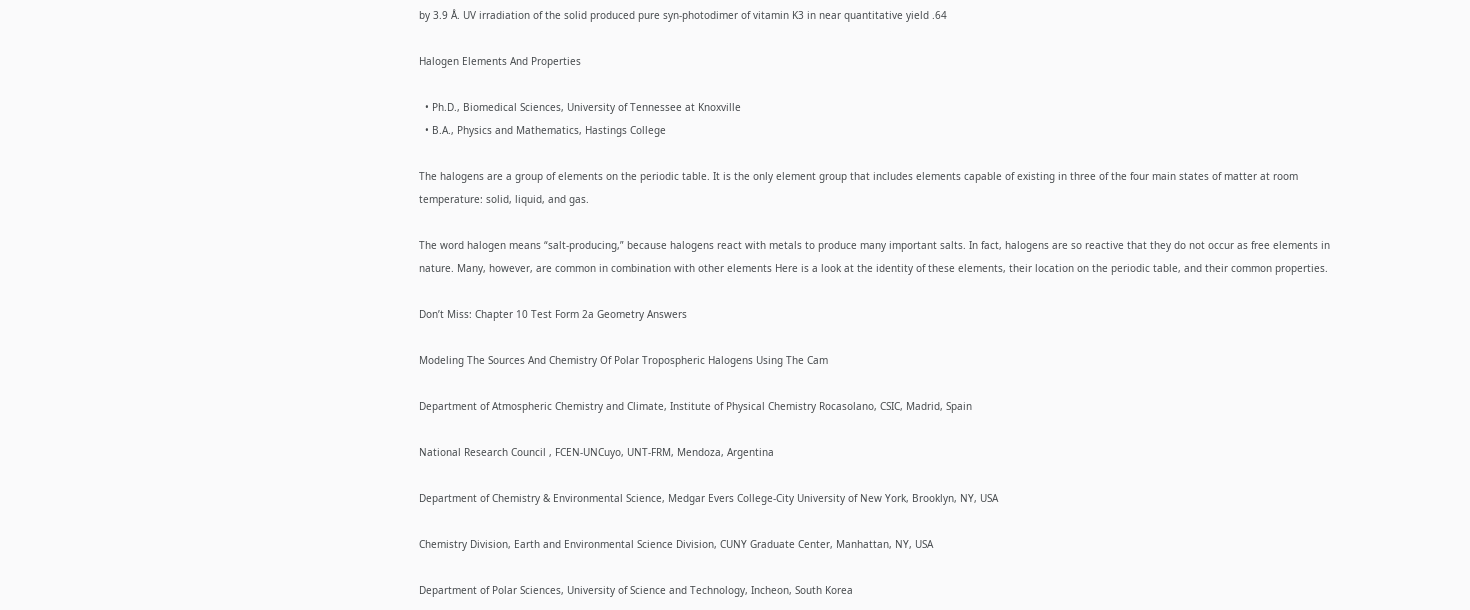by 3.9 Å. UV irradiation of the solid produced pure syn-photodimer of vitamin K3 in near quantitative yield .64

Halogen Elements And Properties

  • Ph.D., Biomedical Sciences, University of Tennessee at Knoxville
  • B.A., Physics and Mathematics, Hastings College

The halogens are a group of elements on the periodic table. It is the only element group that includes elements capable of existing in three of the four main states of matter at room temperature: solid, liquid, and gas.

The word halogen means “salt-producing,” because halogens react with metals to produce many important salts. In fact, halogens are so reactive that they do not occur as free elements in nature. Many, however, are common in combination with other elements Here is a look at the identity of these elements, their location on the periodic table, and their common properties.

Don’t Miss: Chapter 10 Test Form 2a Geometry Answers

Modeling The Sources And Chemistry Of Polar Tropospheric Halogens Using The Cam

Department of Atmospheric Chemistry and Climate, Institute of Physical Chemistry Rocasolano, CSIC, Madrid, Spain

National Research Council , FCEN-UNCuyo, UNT-FRM, Mendoza, Argentina

Department of Chemistry & Environmental Science, Medgar Evers College-City University of New York, Brooklyn, NY, USA

Chemistry Division, Earth and Environmental Science Division, CUNY Graduate Center, Manhattan, NY, USA

Department of Polar Sciences, University of Science and Technology, Incheon, South Korea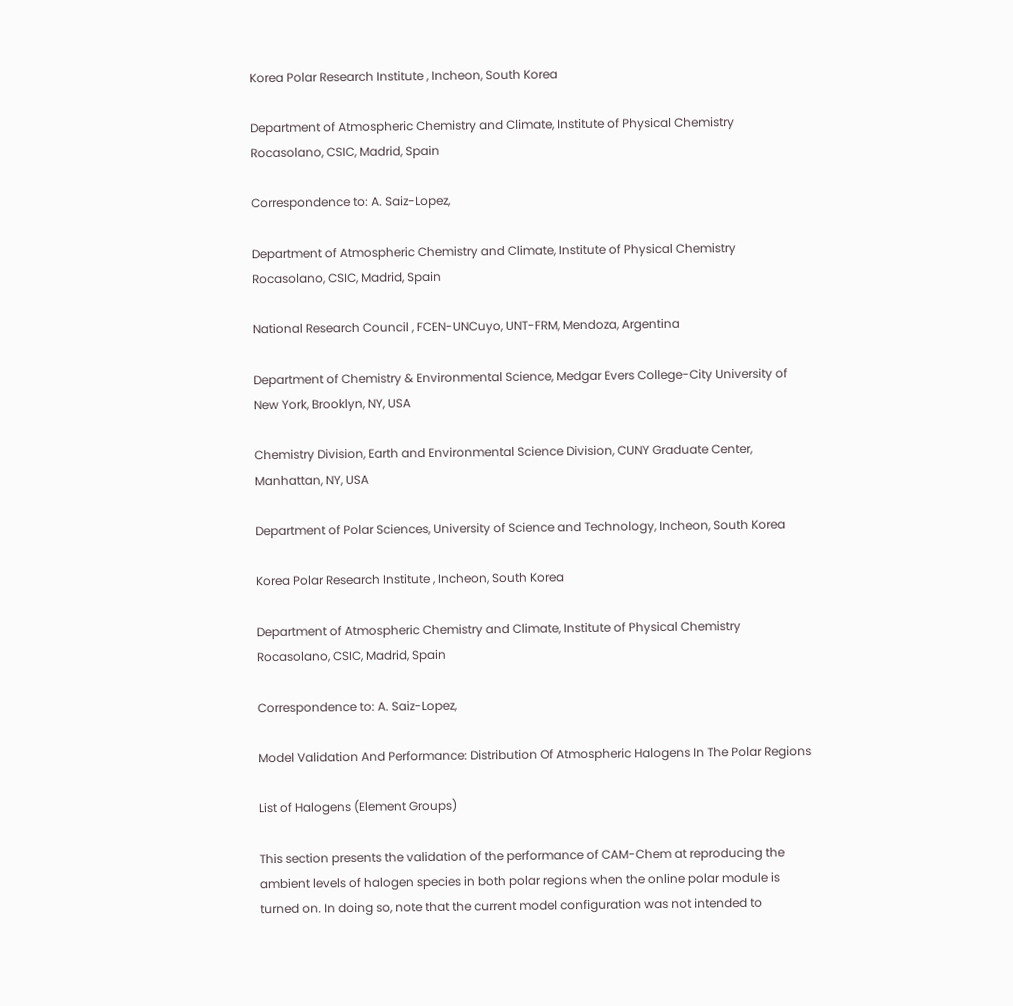Korea Polar Research Institute , Incheon, South Korea

Department of Atmospheric Chemistry and Climate, Institute of Physical Chemistry Rocasolano, CSIC, Madrid, Spain

Correspondence to: A. Saiz-Lopez,

Department of Atmospheric Chemistry and Climate, Institute of Physical Chemistry Rocasolano, CSIC, Madrid, Spain

National Research Council , FCEN-UNCuyo, UNT-FRM, Mendoza, Argentina

Department of Chemistry & Environmental Science, Medgar Evers College-City University of New York, Brooklyn, NY, USA

Chemistry Division, Earth and Environmental Science Division, CUNY Graduate Center, Manhattan, NY, USA

Department of Polar Sciences, University of Science and Technology, Incheon, South Korea

Korea Polar Research Institute , Incheon, South Korea

Department of Atmospheric Chemistry and Climate, Institute of Physical Chemistry Rocasolano, CSIC, Madrid, Spain

Correspondence to: A. Saiz-Lopez,

Model Validation And Performance: Distribution Of Atmospheric Halogens In The Polar Regions

List of Halogens (Element Groups)

This section presents the validation of the performance of CAM-Chem at reproducing the ambient levels of halogen species in both polar regions when the online polar module is turned on. In doing so, note that the current model configuration was not intended to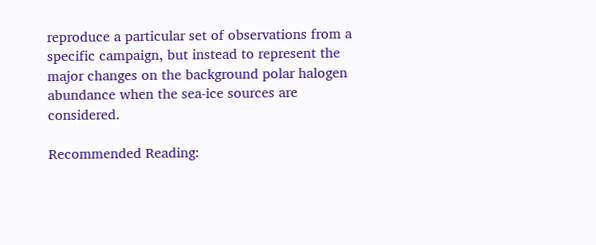reproduce a particular set of observations from a specific campaign, but instead to represent the major changes on the background polar halogen abundance when the sea-ice sources are considered.

Recommended Reading: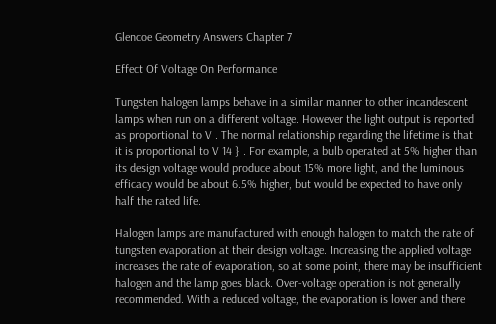Glencoe Geometry Answers Chapter 7

Effect Of Voltage On Performance

Tungsten halogen lamps behave in a similar manner to other incandescent lamps when run on a different voltage. However the light output is reported as proportional to V . The normal relationship regarding the lifetime is that it is proportional to V 14 } . For example, a bulb operated at 5% higher than its design voltage would produce about 15% more light, and the luminous efficacy would be about 6.5% higher, but would be expected to have only half the rated life.

Halogen lamps are manufactured with enough halogen to match the rate of tungsten evaporation at their design voltage. Increasing the applied voltage increases the rate of evaporation, so at some point, there may be insufficient halogen and the lamp goes black. Over-voltage operation is not generally recommended. With a reduced voltage, the evaporation is lower and there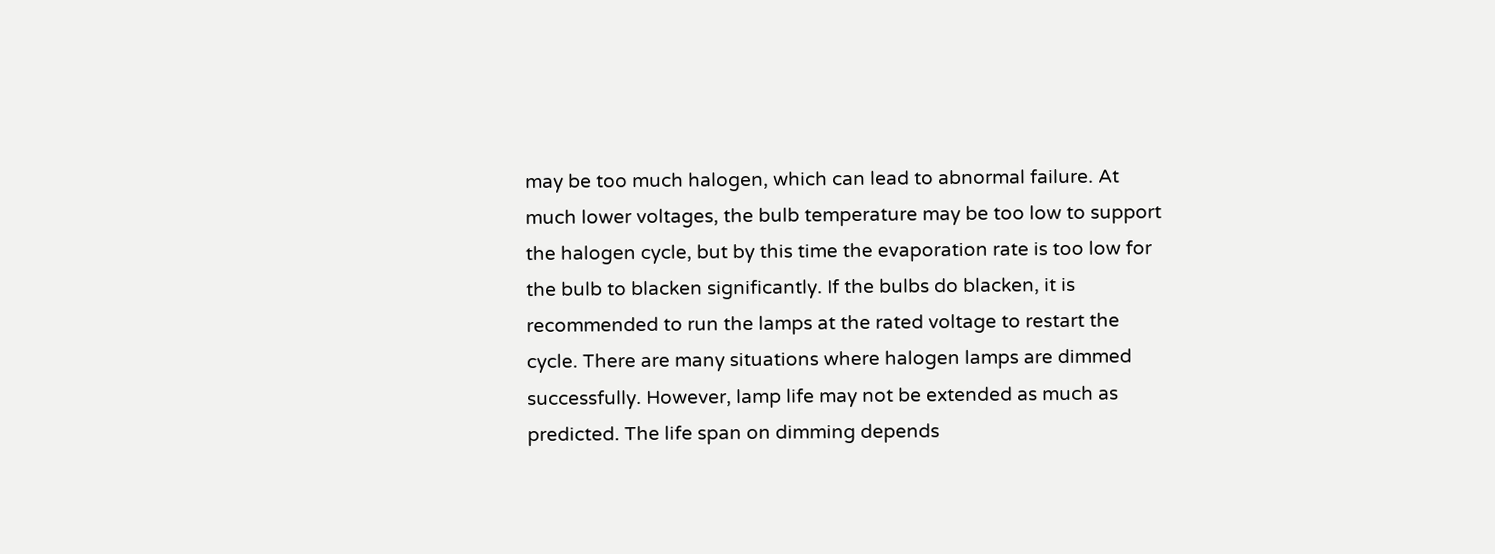may be too much halogen, which can lead to abnormal failure. At much lower voltages, the bulb temperature may be too low to support the halogen cycle, but by this time the evaporation rate is too low for the bulb to blacken significantly. If the bulbs do blacken, it is recommended to run the lamps at the rated voltage to restart the cycle. There are many situations where halogen lamps are dimmed successfully. However, lamp life may not be extended as much as predicted. The life span on dimming depends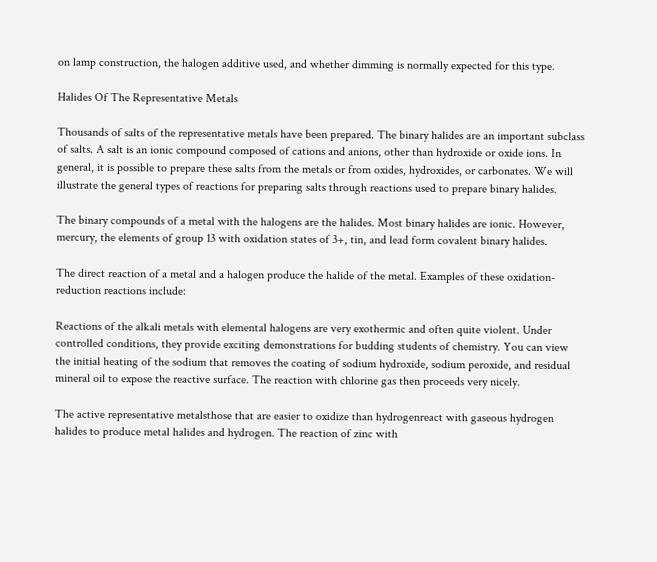on lamp construction, the halogen additive used, and whether dimming is normally expected for this type.

Halides Of The Representative Metals

Thousands of salts of the representative metals have been prepared. The binary halides are an important subclass of salts. A salt is an ionic compound composed of cations and anions, other than hydroxide or oxide ions. In general, it is possible to prepare these salts from the metals or from oxides, hydroxides, or carbonates. We will illustrate the general types of reactions for preparing salts through reactions used to prepare binary halides.

The binary compounds of a metal with the halogens are the halides. Most binary halides are ionic. However, mercury, the elements of group 13 with oxidation states of 3+, tin, and lead form covalent binary halides.

The direct reaction of a metal and a halogen produce the halide of the metal. Examples of these oxidation-reduction reactions include:

Reactions of the alkali metals with elemental halogens are very exothermic and often quite violent. Under controlled conditions, they provide exciting demonstrations for budding students of chemistry. You can view the initial heating of the sodium that removes the coating of sodium hydroxide, sodium peroxide, and residual mineral oil to expose the reactive surface. The reaction with chlorine gas then proceeds very nicely.

The active representative metalsthose that are easier to oxidize than hydrogenreact with gaseous hydrogen halides to produce metal halides and hydrogen. The reaction of zinc with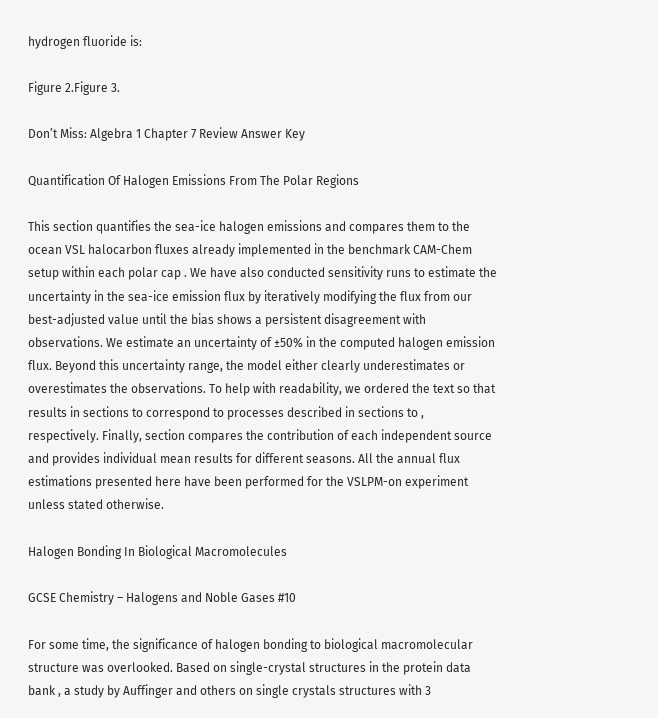hydrogen fluoride is:

Figure 2.Figure 3.

Don’t Miss: Algebra 1 Chapter 7 Review Answer Key

Quantification Of Halogen Emissions From The Polar Regions

This section quantifies the sea-ice halogen emissions and compares them to the ocean VSL halocarbon fluxes already implemented in the benchmark CAM-Chem setup within each polar cap . We have also conducted sensitivity runs to estimate the uncertainty in the sea-ice emission flux by iteratively modifying the flux from our best-adjusted value until the bias shows a persistent disagreement with observations. We estimate an uncertainty of ±50% in the computed halogen emission flux. Beyond this uncertainty range, the model either clearly underestimates or overestimates the observations. To help with readability, we ordered the text so that results in sections to correspond to processes described in sections to , respectively. Finally, section compares the contribution of each independent source and provides individual mean results for different seasons. All the annual flux estimations presented here have been performed for the VSLPM-on experiment unless stated otherwise.

Halogen Bonding In Biological Macromolecules

GCSE Chemistry – Halogens and Noble Gases #10

For some time, the significance of halogen bonding to biological macromolecular structure was overlooked. Based on single-crystal structures in the protein data bank , a study by Auffinger and others on single crystals structures with 3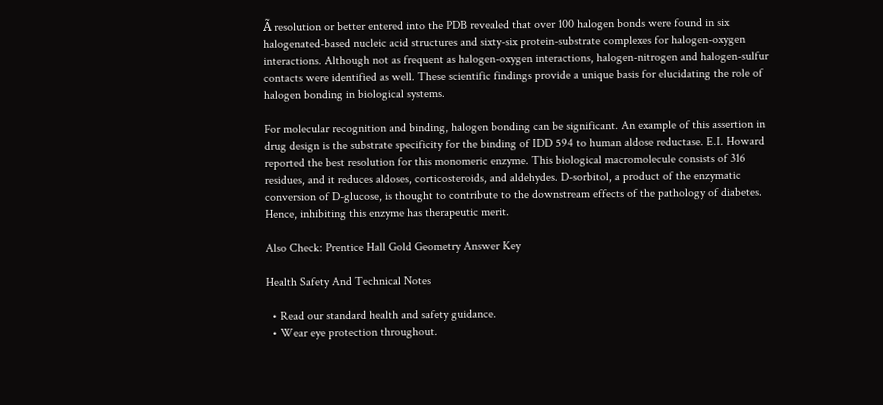Ã resolution or better entered into the PDB revealed that over 100 halogen bonds were found in six halogenated-based nucleic acid structures and sixty-six protein-substrate complexes for halogen-oxygen interactions. Although not as frequent as halogen-oxygen interactions, halogen-nitrogen and halogen-sulfur contacts were identified as well. These scientific findings provide a unique basis for elucidating the role of halogen bonding in biological systems.

For molecular recognition and binding, halogen bonding can be significant. An example of this assertion in drug design is the substrate specificity for the binding of IDD 594 to human aldose reductase. E.I. Howard reported the best resolution for this monomeric enzyme. This biological macromolecule consists of 316 residues, and it reduces aldoses, corticosteroids, and aldehydes. D-sorbitol, a product of the enzymatic conversion of D-glucose, is thought to contribute to the downstream effects of the pathology of diabetes. Hence, inhibiting this enzyme has therapeutic merit.

Also Check: Prentice Hall Gold Geometry Answer Key

Health Safety And Technical Notes

  • Read our standard health and safety guidance.
  • Wear eye protection throughout.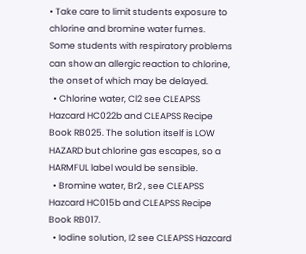• Take care to limit students exposure to chlorine and bromine water fumes. Some students with respiratory problems can show an allergic reaction to chlorine, the onset of which may be delayed.
  • Chlorine water, Cl2 see CLEAPSS Hazcard HC022b and CLEAPSS Recipe Book RB025. The solution itself is LOW HAZARD but chlorine gas escapes, so a HARMFUL label would be sensible.
  • Bromine water, Br2 , see CLEAPSS Hazcard HC015b and CLEAPSS Recipe Book RB017.
  • Iodine solution, I2 see CLEAPSS Hazcard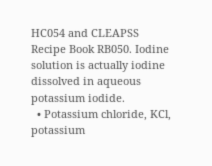HC054 and CLEAPSS Recipe Book RB050. Iodine solution is actually iodine dissolved in aqueous potassium iodide.
  • Potassium chloride, KCl, potassium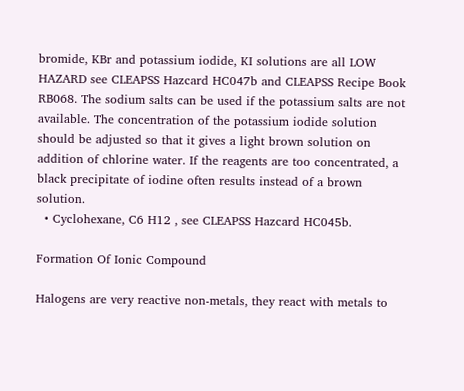bromide, KBr and potassium iodide, KI solutions are all LOW HAZARD see CLEAPSS Hazcard HC047b and CLEAPSS Recipe Book RB068. The sodium salts can be used if the potassium salts are not available. The concentration of the potassium iodide solution should be adjusted so that it gives a light brown solution on addition of chlorine water. If the reagents are too concentrated, a black precipitate of iodine often results instead of a brown solution.
  • Cyclohexane, C6 H12 , see CLEAPSS Hazcard HC045b.

Formation Of Ionic Compound

Halogens are very reactive non-metals, they react with metals to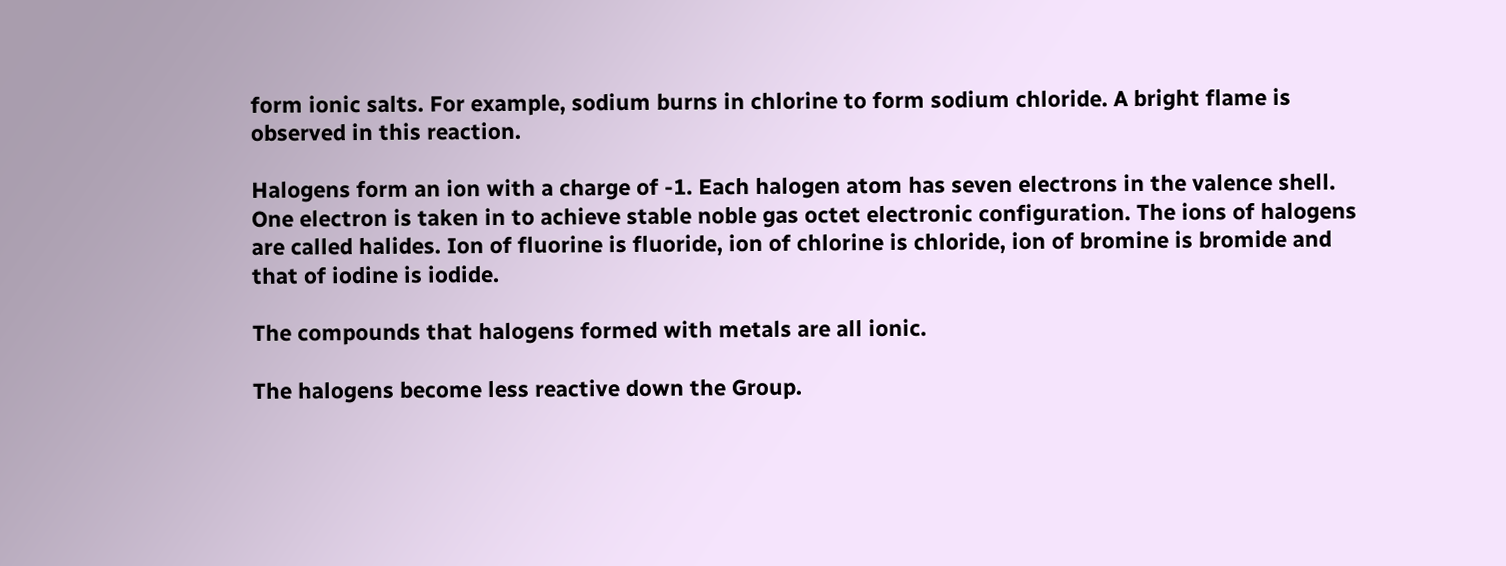form ionic salts. For example, sodium burns in chlorine to form sodium chloride. A bright flame is observed in this reaction.

Halogens form an ion with a charge of -1. Each halogen atom has seven electrons in the valence shell. One electron is taken in to achieve stable noble gas octet electronic configuration. The ions of halogens are called halides. Ion of fluorine is fluoride, ion of chlorine is chloride, ion of bromine is bromide and that of iodine is iodide.

The compounds that halogens formed with metals are all ionic.

The halogens become less reactive down the Group.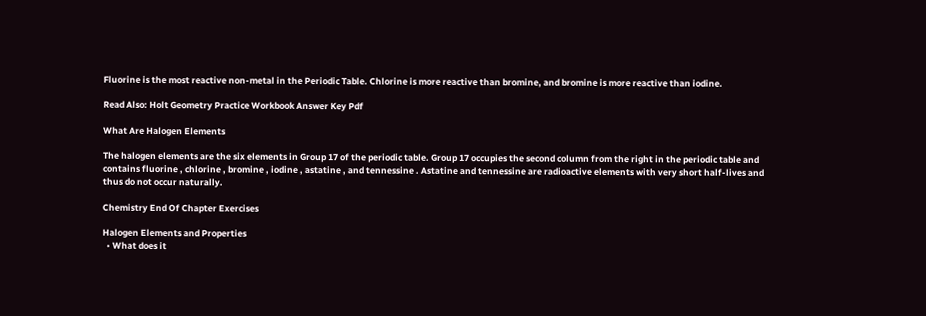Fluorine is the most reactive non-metal in the Periodic Table. Chlorine is more reactive than bromine, and bromine is more reactive than iodine.

Read Also: Holt Geometry Practice Workbook Answer Key Pdf

What Are Halogen Elements

The halogen elements are the six elements in Group 17 of the periodic table. Group 17 occupies the second column from the right in the periodic table and contains fluorine , chlorine , bromine , iodine , astatine , and tennessine . Astatine and tennessine are radioactive elements with very short half-lives and thus do not occur naturally.

Chemistry End Of Chapter Exercises

Halogen Elements and Properties
  • What does it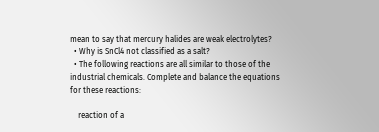mean to say that mercury halides are weak electrolytes?
  • Why is SnCl4 not classified as a salt?
  • The following reactions are all similar to those of the industrial chemicals. Complete and balance the equations for these reactions:

    reaction of a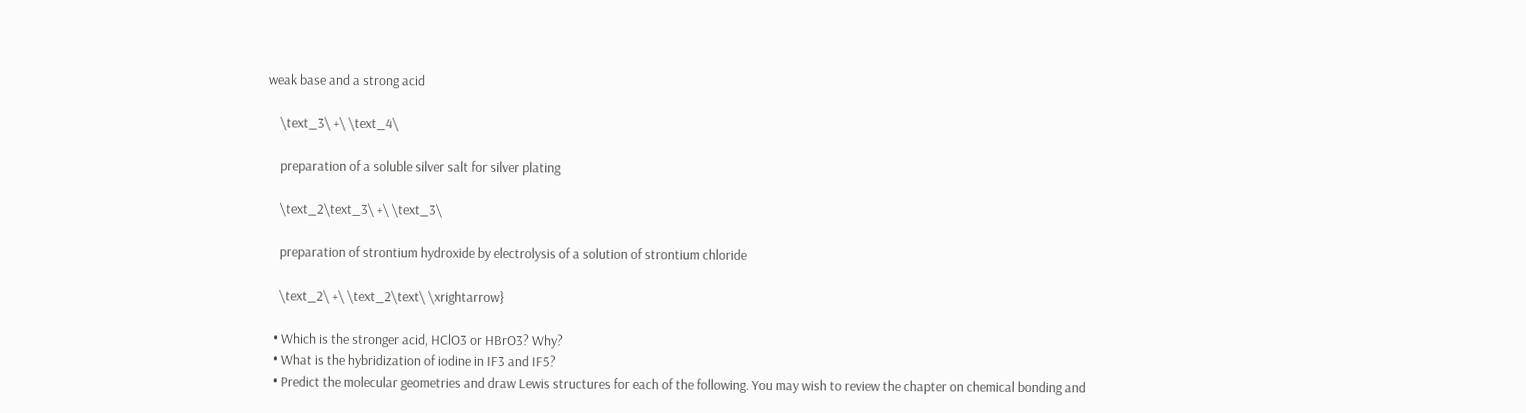weak base and a strong acid

    \text_3\ +\ \text_4\

    preparation of a soluble silver salt for silver plating

    \text_2\text_3\ +\ \text_3\

    preparation of strontium hydroxide by electrolysis of a solution of strontium chloride

    \text_2\ +\ \text_2\text\ \xrightarrow}

  • Which is the stronger acid, HClO3 or HBrO3? Why?
  • What is the hybridization of iodine in IF3 and IF5?
  • Predict the molecular geometries and draw Lewis structures for each of the following. You may wish to review the chapter on chemical bonding and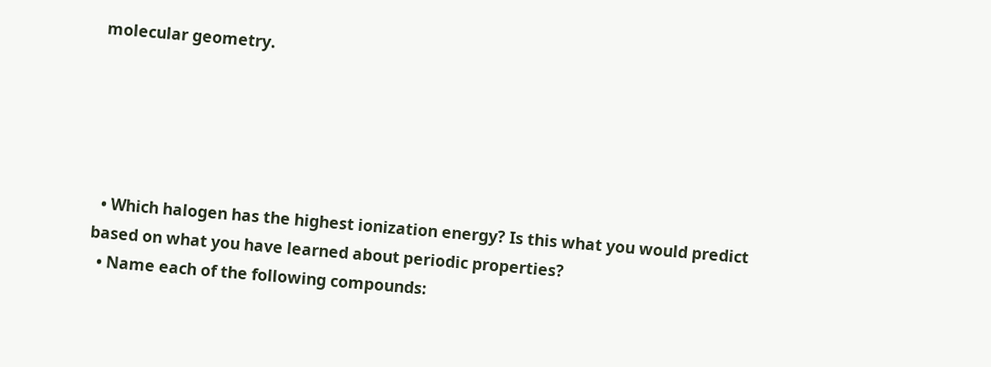molecular geometry.





  • Which halogen has the highest ionization energy? Is this what you would predict based on what you have learned about periodic properties?
  • Name each of the following compounds: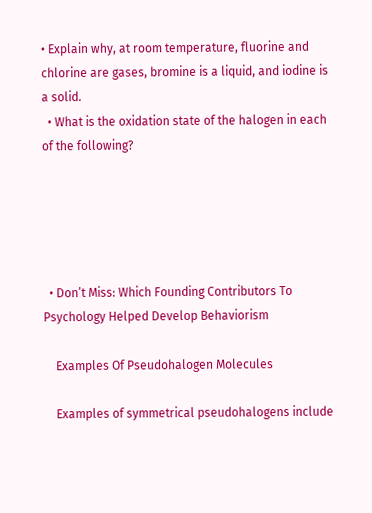• Explain why, at room temperature, fluorine and chlorine are gases, bromine is a liquid, and iodine is a solid.
  • What is the oxidation state of the halogen in each of the following?





  • Don’t Miss: Which Founding Contributors To Psychology Helped Develop Behaviorism

    Examples Of Pseudohalogen Molecules

    Examples of symmetrical pseudohalogens include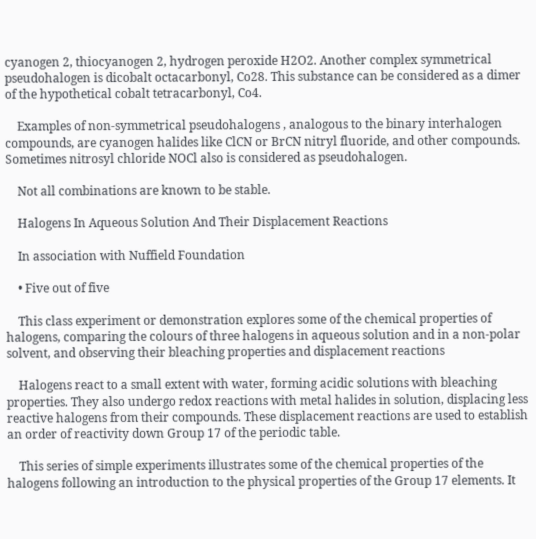cyanogen 2, thiocyanogen 2, hydrogen peroxide H2O2. Another complex symmetrical pseudohalogen is dicobalt octacarbonyl, Co28. This substance can be considered as a dimer of the hypothetical cobalt tetracarbonyl, Co4.

    Examples of non-symmetrical pseudohalogens , analogous to the binary interhalogen compounds, are cyanogen halides like ClCN or BrCN nitryl fluoride, and other compounds. Sometimes nitrosyl chloride NOCl also is considered as pseudohalogen.

    Not all combinations are known to be stable.

    Halogens In Aqueous Solution And Their Displacement Reactions

    In association with Nuffield Foundation

    • Five out of five

    This class experiment or demonstration explores some of the chemical properties of halogens, comparing the colours of three halogens in aqueous solution and in a non-polar solvent, and observing their bleaching properties and displacement reactions

    Halogens react to a small extent with water, forming acidic solutions with bleaching properties. They also undergo redox reactions with metal halides in solution, displacing less reactive halogens from their compounds. These displacement reactions are used to establish an order of reactivity down Group 17 of the periodic table.

    This series of simple experiments illustrates some of the chemical properties of the halogens following an introduction to the physical properties of the Group 17 elements. It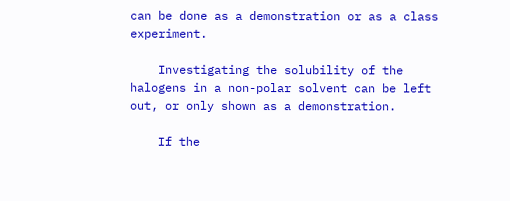can be done as a demonstration or as a class experiment.

    Investigating the solubility of the halogens in a non-polar solvent can be left out, or only shown as a demonstration.

    If the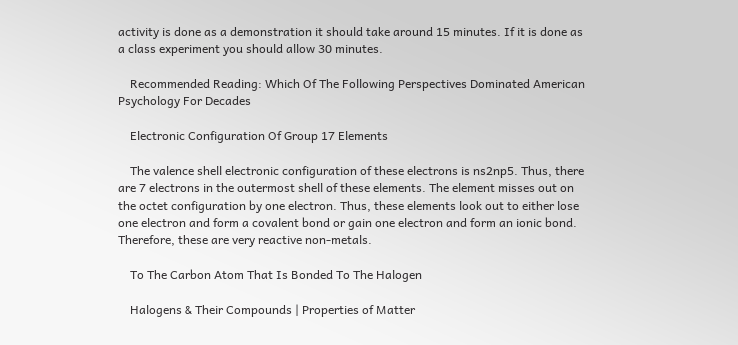activity is done as a demonstration it should take around 15 minutes. If it is done as a class experiment you should allow 30 minutes.

    Recommended Reading: Which Of The Following Perspectives Dominated American Psychology For Decades

    Electronic Configuration Of Group 17 Elements

    The valence shell electronic configuration of these electrons is ns2np5. Thus, there are 7 electrons in the outermost shell of these elements. The element misses out on the octet configuration by one electron. Thus, these elements look out to either lose one electron and form a covalent bond or gain one electron and form an ionic bond. Therefore, these are very reactive non-metals.

    To The Carbon Atom That Is Bonded To The Halogen

    Halogens & Their Compounds | Properties of Matter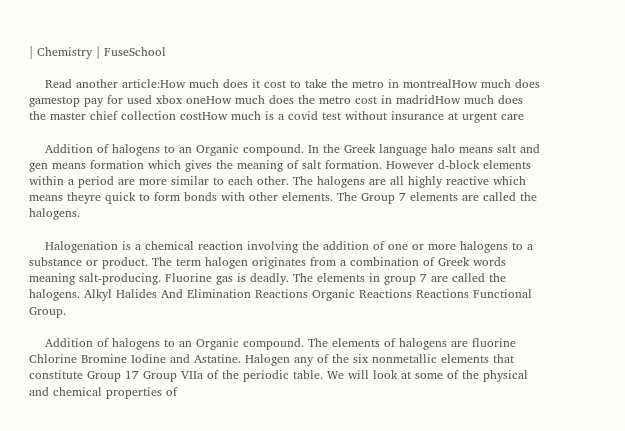| Chemistry | FuseSchool

    Read another article:How much does it cost to take the metro in montrealHow much does gamestop pay for used xbox oneHow much does the metro cost in madridHow much does the master chief collection costHow much is a covid test without insurance at urgent care

    Addition of halogens to an Organic compound. In the Greek language halo means salt and gen means formation which gives the meaning of salt formation. However d-block elements within a period are more similar to each other. The halogens are all highly reactive which means theyre quick to form bonds with other elements. The Group 7 elements are called the halogens.

    Halogenation is a chemical reaction involving the addition of one or more halogens to a substance or product. The term halogen originates from a combination of Greek words meaning salt-producing. Fluorine gas is deadly. The elements in group 7 are called the halogens. Alkyl Halides And Elimination Reactions Organic Reactions Reactions Functional Group.

    Addition of halogens to an Organic compound. The elements of halogens are fluorine Chlorine Bromine Iodine and Astatine. Halogen any of the six nonmetallic elements that constitute Group 17 Group VIIa of the periodic table. We will look at some of the physical and chemical properties of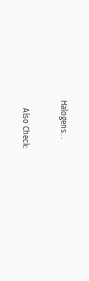Halogens. .

    Also Check: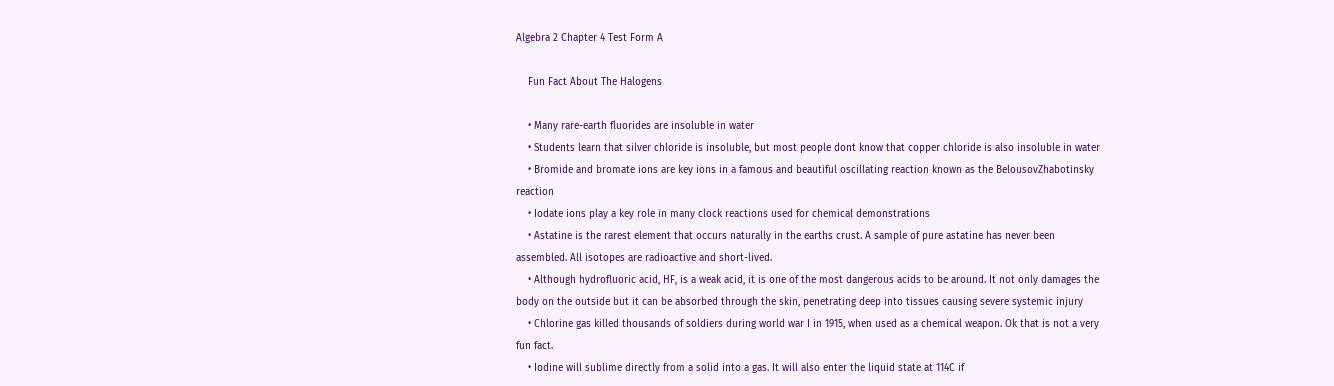Algebra 2 Chapter 4 Test Form A

    Fun Fact About The Halogens

    • Many rare-earth fluorides are insoluble in water
    • Students learn that silver chloride is insoluble, but most people dont know that copper chloride is also insoluble in water
    • Bromide and bromate ions are key ions in a famous and beautiful oscillating reaction known as the BelousovZhabotinsky reaction
    • Iodate ions play a key role in many clock reactions used for chemical demonstrations
    • Astatine is the rarest element that occurs naturally in the earths crust. A sample of pure astatine has never been assembled. All isotopes are radioactive and short-lived.
    • Although hydrofluoric acid, HF, is a weak acid, it is one of the most dangerous acids to be around. It not only damages the body on the outside but it can be absorbed through the skin, penetrating deep into tissues causing severe systemic injury
    • Chlorine gas killed thousands of soldiers during world war I in 1915, when used as a chemical weapon. Ok that is not a very fun fact.
    • Iodine will sublime directly from a solid into a gas. It will also enter the liquid state at 114C if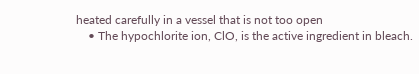heated carefully in a vessel that is not too open
    • The hypochlorite ion, ClO, is the active ingredient in bleach.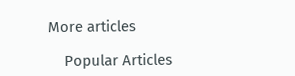More articles

    Popular Articles